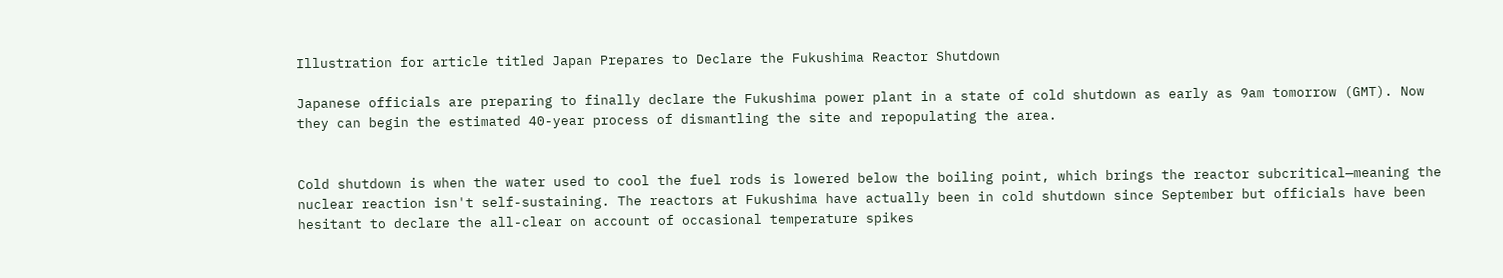Illustration for article titled Japan Prepares to Declare the Fukushima Reactor Shutdown

Japanese officials are preparing to finally declare the Fukushima power plant in a state of cold shutdown as early as 9am tomorrow (GMT). Now they can begin the estimated 40-year process of dismantling the site and repopulating the area.


Cold shutdown is when the water used to cool the fuel rods is lowered below the boiling point, which brings the reactor subcritical—meaning the nuclear reaction isn't self-sustaining. The reactors at Fukushima have actually been in cold shutdown since September but officials have been hesitant to declare the all-clear on account of occasional temperature spikes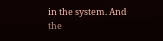in the system. And the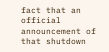fact that an official announcement of that shutdown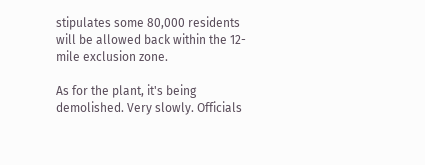stipulates some 80,000 residents will be allowed back within the 12-mile exclusion zone.

As for the plant, it's being demolished. Very slowly. Officials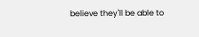believe they'll be able to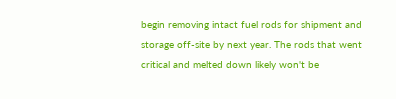begin removing intact fuel rods for shipment and storage off-site by next year. The rods that went critical and melted down likely won't be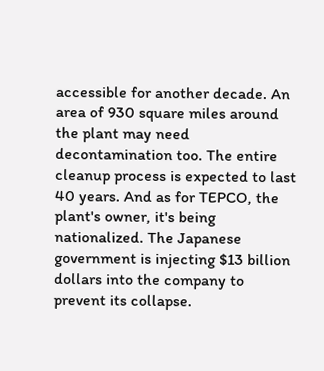accessible for another decade. An area of 930 square miles around the plant may need decontamination too. The entire cleanup process is expected to last 40 years. And as for TEPCO, the plant's owner, it's being nationalized. The Japanese government is injecting $13 billion dollars into the company to prevent its collapse.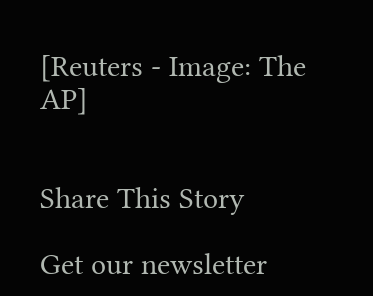[Reuters - Image: The AP]


Share This Story

Get our newsletter